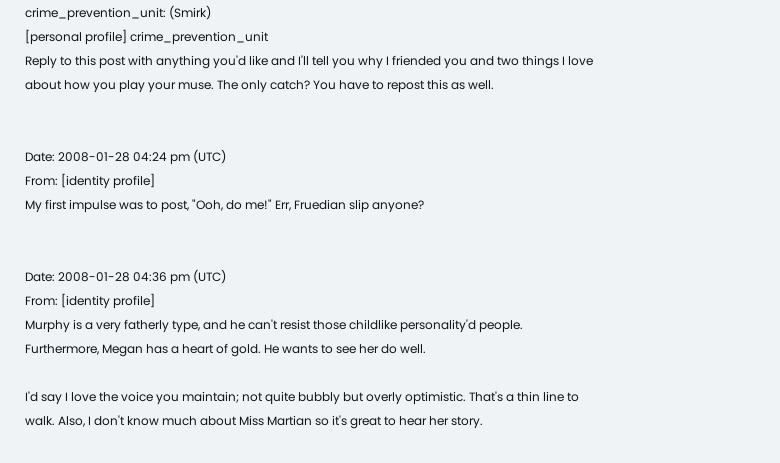crime_prevention_unit: (Smirk)
[personal profile] crime_prevention_unit
Reply to this post with anything you'd like and I'll tell you why I friended you and two things I love about how you play your muse. The only catch? You have to repost this as well.


Date: 2008-01-28 04:24 pm (UTC)
From: [identity profile]
My first impulse was to post, "Ooh, do me!" Err, Fruedian slip anyone?


Date: 2008-01-28 04:36 pm (UTC)
From: [identity profile]
Murphy is a very fatherly type, and he can't resist those childlike personality'd people. Furthermore, Megan has a heart of gold. He wants to see her do well.

I'd say I love the voice you maintain; not quite bubbly but overly optimistic. That's a thin line to walk. Also, I don't know much about Miss Martian so it's great to hear her story.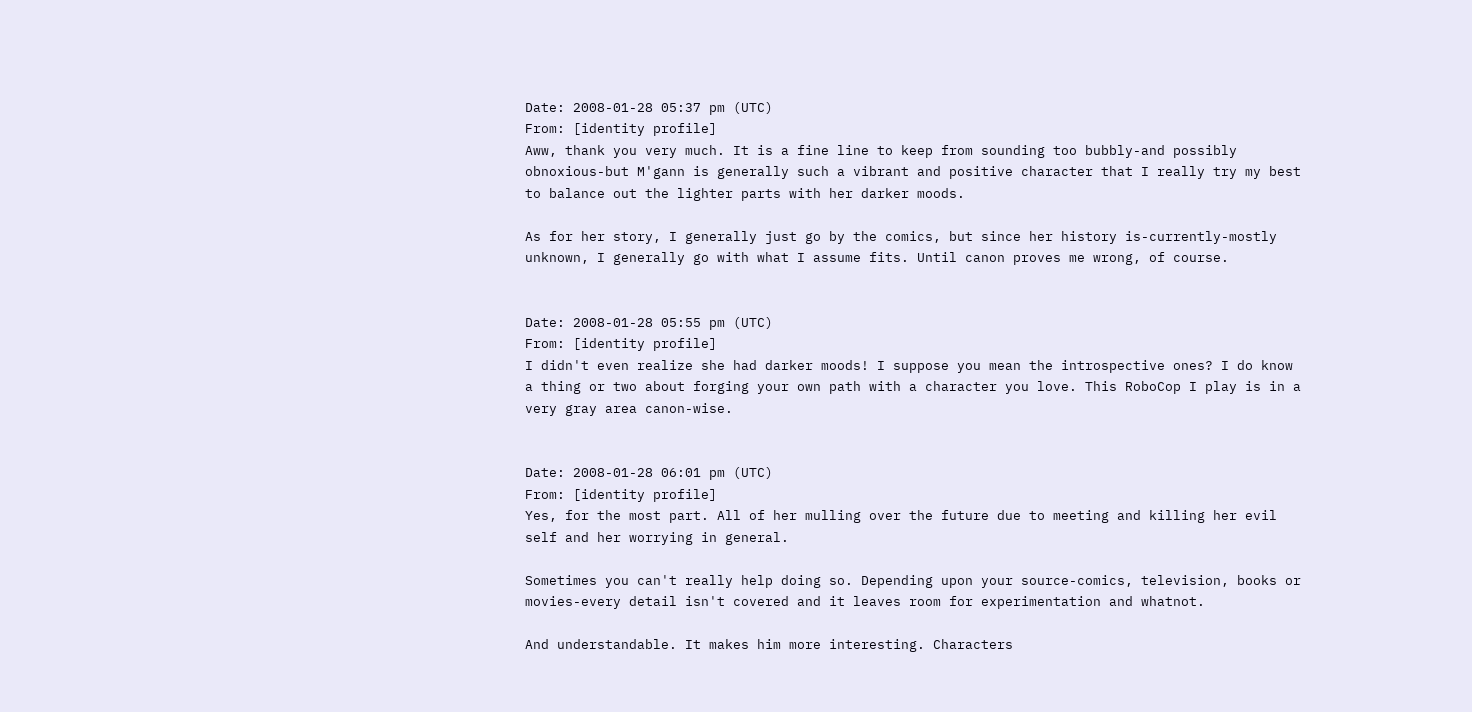Date: 2008-01-28 05:37 pm (UTC)
From: [identity profile]
Aww, thank you very much. It is a fine line to keep from sounding too bubbly-and possibly obnoxious-but M'gann is generally such a vibrant and positive character that I really try my best to balance out the lighter parts with her darker moods.

As for her story, I generally just go by the comics, but since her history is-currently-mostly unknown, I generally go with what I assume fits. Until canon proves me wrong, of course.


Date: 2008-01-28 05:55 pm (UTC)
From: [identity profile]
I didn't even realize she had darker moods! I suppose you mean the introspective ones? I do know a thing or two about forging your own path with a character you love. This RoboCop I play is in a very gray area canon-wise.


Date: 2008-01-28 06:01 pm (UTC)
From: [identity profile]
Yes, for the most part. All of her mulling over the future due to meeting and killing her evil self and her worrying in general.

Sometimes you can't really help doing so. Depending upon your source-comics, television, books or movies-every detail isn't covered and it leaves room for experimentation and whatnot.

And understandable. It makes him more interesting. Characters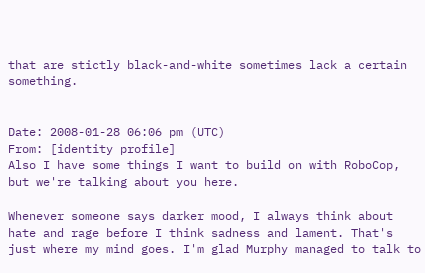that are stictly black-and-white sometimes lack a certain something.


Date: 2008-01-28 06:06 pm (UTC)
From: [identity profile]
Also I have some things I want to build on with RoboCop, but we're talking about you here.

Whenever someone says darker mood, I always think about hate and rage before I think sadness and lament. That's just where my mind goes. I'm glad Murphy managed to talk to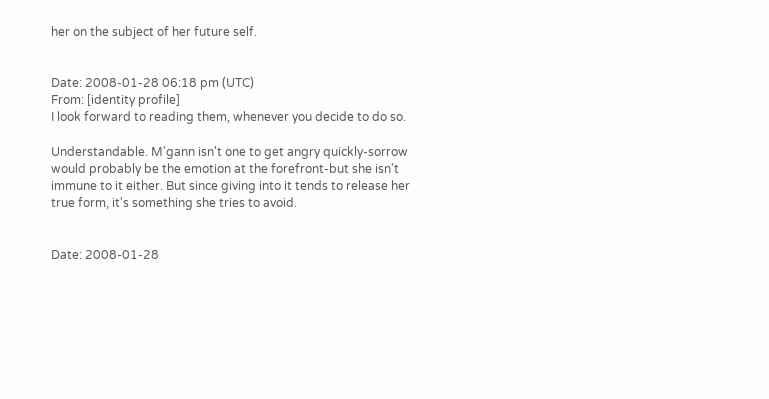her on the subject of her future self.


Date: 2008-01-28 06:18 pm (UTC)
From: [identity profile]
I look forward to reading them, whenever you decide to do so.

Understandable. M'gann isn't one to get angry quickly-sorrow would probably be the emotion at the forefront-but she isn't immune to it either. But since giving into it tends to release her true form, it's something she tries to avoid.


Date: 2008-01-28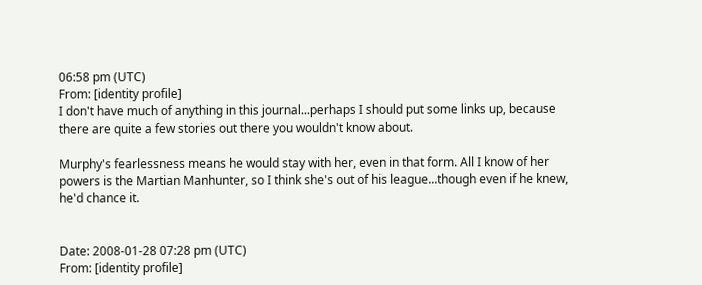06:58 pm (UTC)
From: [identity profile]
I don't have much of anything in this journal...perhaps I should put some links up, because there are quite a few stories out there you wouldn't know about.

Murphy's fearlessness means he would stay with her, even in that form. All I know of her powers is the Martian Manhunter, so I think she's out of his league...though even if he knew, he'd chance it.


Date: 2008-01-28 07:28 pm (UTC)
From: [identity profile]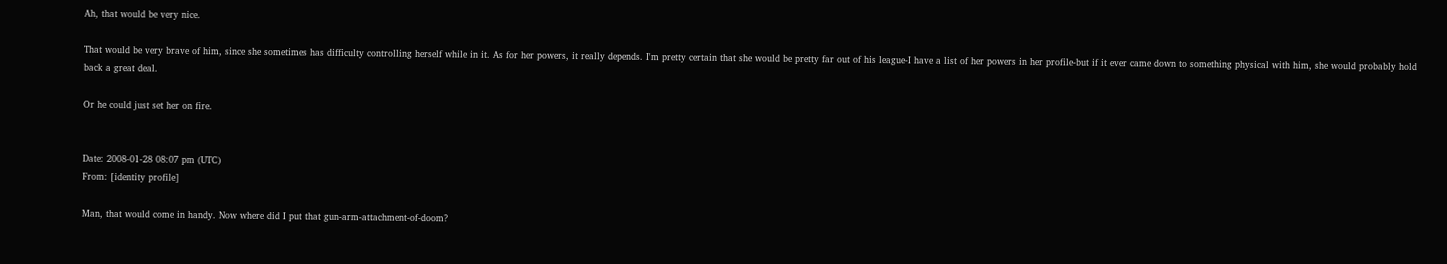Ah, that would be very nice.

That would be very brave of him, since she sometimes has difficulty controlling herself while in it. As for her powers, it really depends. I'm pretty certain that she would be pretty far out of his league-I have a list of her powers in her profile-but if it ever came down to something physical with him, she would probably hold back a great deal.

Or he could just set her on fire.


Date: 2008-01-28 08:07 pm (UTC)
From: [identity profile]

Man, that would come in handy. Now where did I put that gun-arm-attachment-of-doom?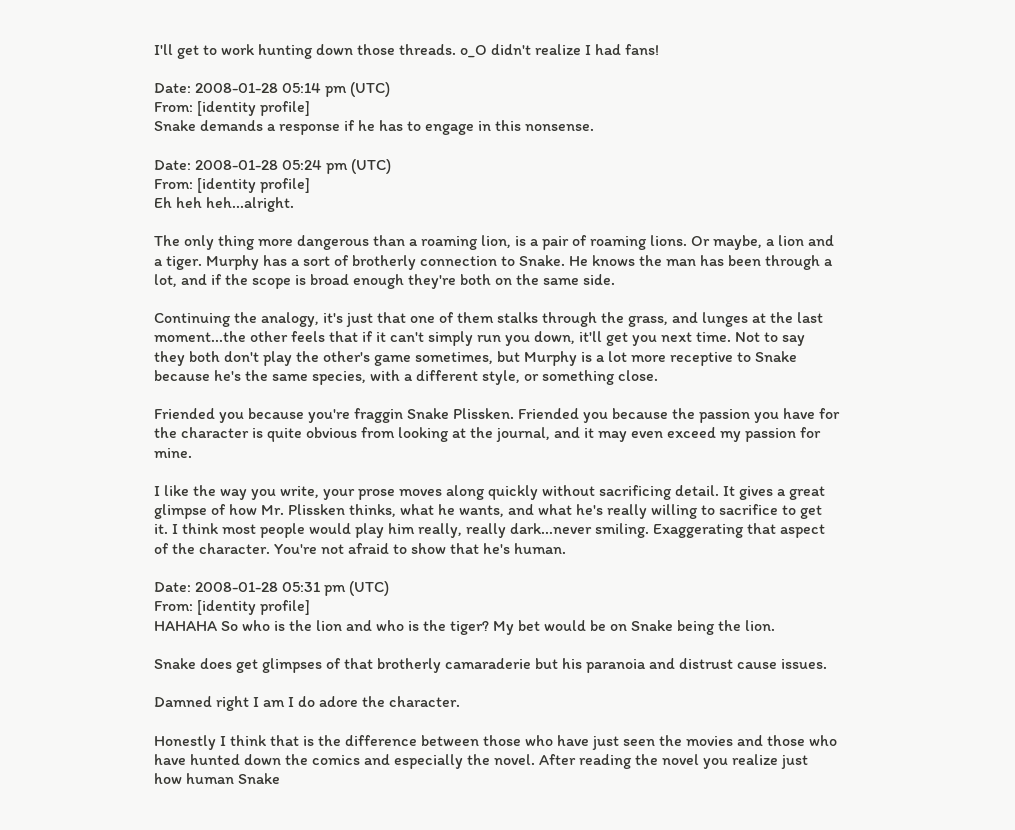I'll get to work hunting down those threads. o_O didn't realize I had fans!

Date: 2008-01-28 05:14 pm (UTC)
From: [identity profile]
Snake demands a response if he has to engage in this nonsense.

Date: 2008-01-28 05:24 pm (UTC)
From: [identity profile]
Eh heh heh...alright.

The only thing more dangerous than a roaming lion, is a pair of roaming lions. Or maybe, a lion and a tiger. Murphy has a sort of brotherly connection to Snake. He knows the man has been through a lot, and if the scope is broad enough they're both on the same side.

Continuing the analogy, it's just that one of them stalks through the grass, and lunges at the last moment...the other feels that if it can't simply run you down, it'll get you next time. Not to say they both don't play the other's game sometimes, but Murphy is a lot more receptive to Snake because he's the same species, with a different style, or something close.

Friended you because you're fraggin Snake Plissken. Friended you because the passion you have for the character is quite obvious from looking at the journal, and it may even exceed my passion for mine.

I like the way you write, your prose moves along quickly without sacrificing detail. It gives a great glimpse of how Mr. Plissken thinks, what he wants, and what he's really willing to sacrifice to get it. I think most people would play him really, really dark...never smiling. Exaggerating that aspect of the character. You're not afraid to show that he's human.

Date: 2008-01-28 05:31 pm (UTC)
From: [identity profile]
HAHAHA So who is the lion and who is the tiger? My bet would be on Snake being the lion.

Snake does get glimpses of that brotherly camaraderie but his paranoia and distrust cause issues.

Damned right I am I do adore the character.

Honestly I think that is the difference between those who have just seen the movies and those who have hunted down the comics and especially the novel. After reading the novel you realize just how human Snake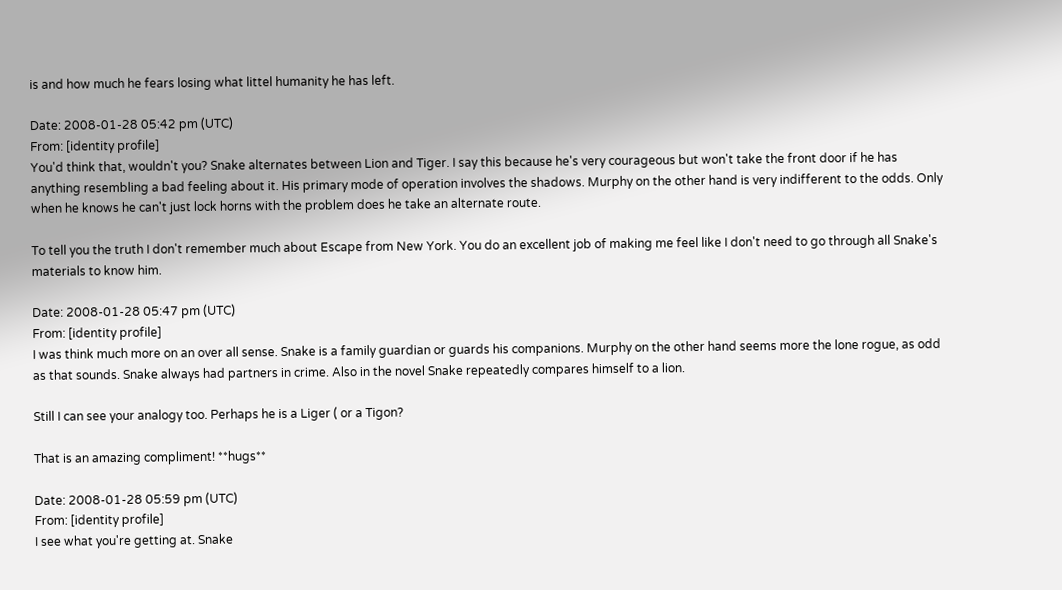is and how much he fears losing what littel humanity he has left.

Date: 2008-01-28 05:42 pm (UTC)
From: [identity profile]
You'd think that, wouldn't you? Snake alternates between Lion and Tiger. I say this because he's very courageous but won't take the front door if he has anything resembling a bad feeling about it. His primary mode of operation involves the shadows. Murphy on the other hand is very indifferent to the odds. Only when he knows he can't just lock horns with the problem does he take an alternate route.

To tell you the truth I don't remember much about Escape from New York. You do an excellent job of making me feel like I don't need to go through all Snake's materials to know him.

Date: 2008-01-28 05:47 pm (UTC)
From: [identity profile]
I was think much more on an over all sense. Snake is a family guardian or guards his companions. Murphy on the other hand seems more the lone rogue, as odd as that sounds. Snake always had partners in crime. Also in the novel Snake repeatedly compares himself to a lion.

Still I can see your analogy too. Perhaps he is a Liger ( or a Tigon?

That is an amazing compliment! **hugs**

Date: 2008-01-28 05:59 pm (UTC)
From: [identity profile]
I see what you're getting at. Snake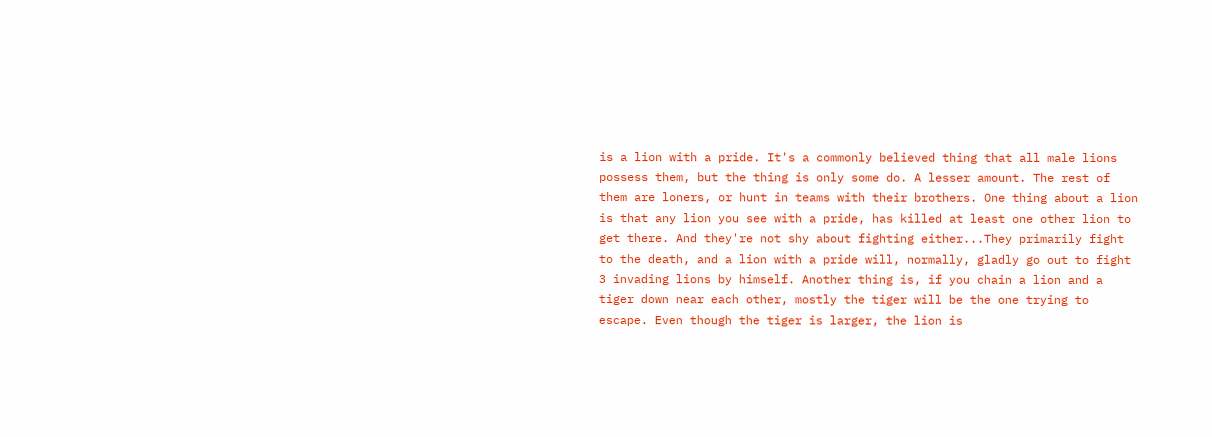is a lion with a pride. It's a commonly believed thing that all male lions possess them, but the thing is only some do. A lesser amount. The rest of them are loners, or hunt in teams with their brothers. One thing about a lion is that any lion you see with a pride, has killed at least one other lion to get there. And they're not shy about fighting either...They primarily fight to the death, and a lion with a pride will, normally, gladly go out to fight 3 invading lions by himself. Another thing is, if you chain a lion and a tiger down near each other, mostly the tiger will be the one trying to escape. Even though the tiger is larger, the lion is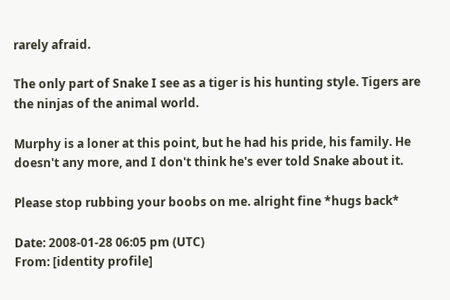rarely afraid.

The only part of Snake I see as a tiger is his hunting style. Tigers are the ninjas of the animal world.

Murphy is a loner at this point, but he had his pride, his family. He doesn't any more, and I don't think he's ever told Snake about it.

Please stop rubbing your boobs on me. alright fine *hugs back*

Date: 2008-01-28 06:05 pm (UTC)
From: [identity profile]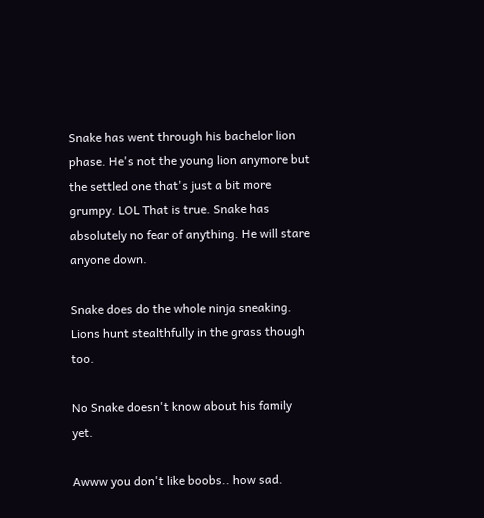Snake has went through his bachelor lion phase. He's not the young lion anymore but the settled one that's just a bit more grumpy. LOL That is true. Snake has absolutely no fear of anything. He will stare anyone down.

Snake does do the whole ninja sneaking. Lions hunt stealthfully in the grass though too.

No Snake doesn't know about his family yet.

Awww you don't like boobs.. how sad.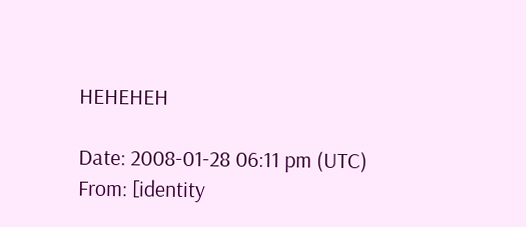HEHEHEH

Date: 2008-01-28 06:11 pm (UTC)
From: [identity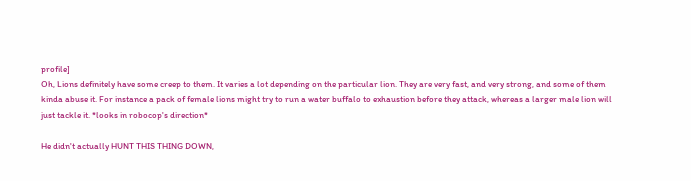profile]
Oh, Lions definitely have some creep to them. It varies a lot depending on the particular lion. They are very fast, and very strong, and some of them kinda abuse it. For instance a pack of female lions might try to run a water buffalo to exhaustion before they attack, whereas a larger male lion will just tackle it. *looks in robocop's direction*

He didn't actually HUNT THIS THING DOWN,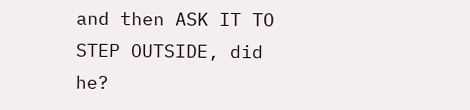and then ASK IT TO STEP OUTSIDE, did he?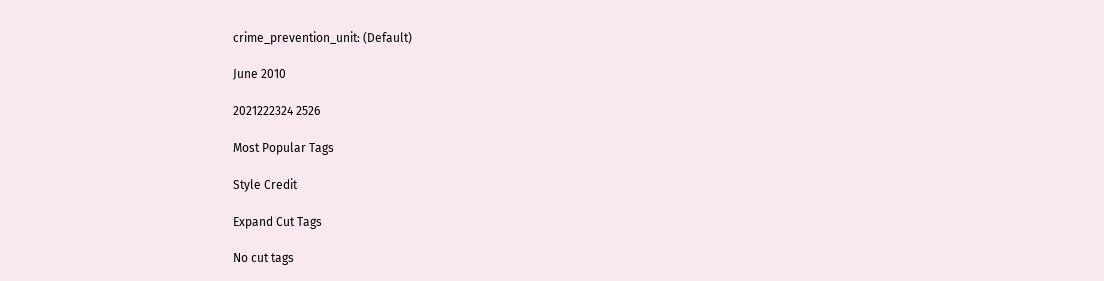crime_prevention_unit: (Default)

June 2010

2021222324 2526

Most Popular Tags

Style Credit

Expand Cut Tags

No cut tags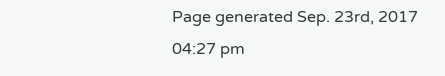Page generated Sep. 23rd, 2017 04:27 pm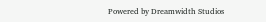Powered by Dreamwidth Studios